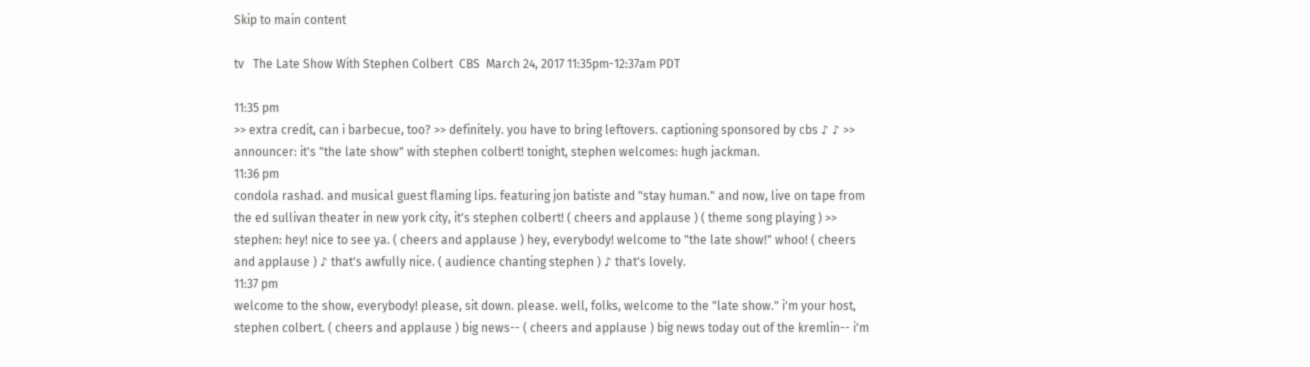Skip to main content

tv   The Late Show With Stephen Colbert  CBS  March 24, 2017 11:35pm-12:37am PDT

11:35 pm
>> extra credit, can i barbecue, too? >> definitely. you have to bring leftovers. captioning sponsored by cbs ♪ ♪ >> announcer: it's "the late show" with stephen colbert! tonight, stephen welcomes: hugh jackman.
11:36 pm
condola rashad. and musical guest flaming lips. featuring jon batiste and "stay human." and now, live on tape from the ed sullivan theater in new york city, it's stephen colbert! ( cheers and applause ) ( theme song playing ) >> stephen: hey! nice to see ya. ( cheers and applause ) hey, everybody! welcome to "the late show!" whoo! ( cheers and applause ) ♪ that's awfully nice. ( audience chanting stephen ) ♪ that's lovely.
11:37 pm
welcome to the show, everybody! please, sit down. please. well, folks, welcome to the "late show." i'm your host, stephen colbert. ( cheers and applause ) big news-- ( cheers and applause ) big news today out of the kremlin-- i'm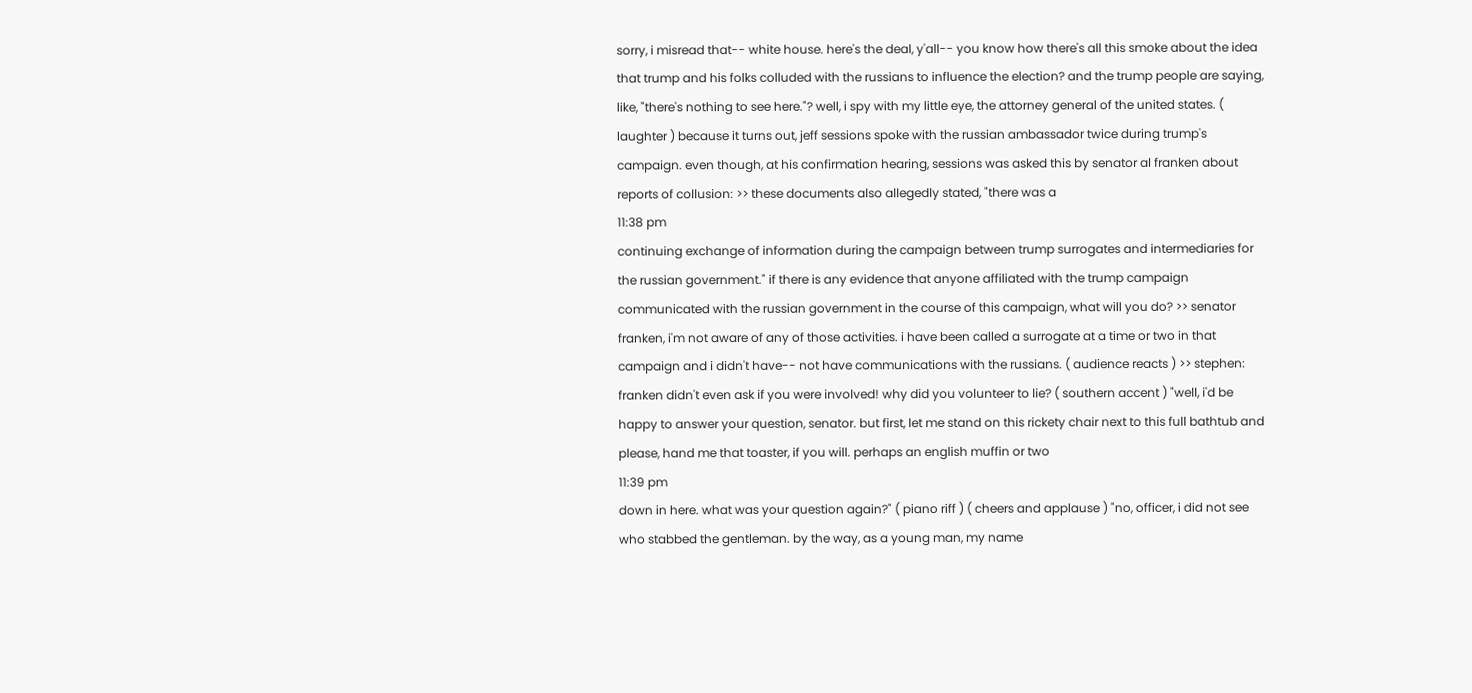sorry, i misread that-- white house. here's the deal, y'all-- you know how there's all this smoke about the idea that trump and his folks colluded with the russians to influence the election? and the trump people are saying, like, "there's nothing to see here."? well, i spy with my little eye, the attorney general of the united states. ( laughter ) because it turns out, jeff sessions spoke with the russian ambassador twice during trump's campaign. even though, at his confirmation hearing, sessions was asked this by senator al franken about reports of collusion: >> these documents also allegedly stated, "there was a
11:38 pm
continuing exchange of information during the campaign between trump surrogates and intermediaries for the russian government." if there is any evidence that anyone affiliated with the trump campaign communicated with the russian government in the course of this campaign, what will you do? >> senator franken, i'm not aware of any of those activities. i have been called a surrogate at a time or two in that campaign and i didn't have-- not have communications with the russians. ( audience reacts ) >> stephen: franken didn't even ask if you were involved! why did you volunteer to lie? ( southern accent ) "well, i'd be happy to answer your question, senator. but first, let me stand on this rickety chair next to this full bathtub and please, hand me that toaster, if you will. perhaps an english muffin or two
11:39 pm
down in here. what was your question again?" ( piano riff ) ( cheers and applause ) "no, officer, i did not see who stabbed the gentleman. by the way, as a young man, my name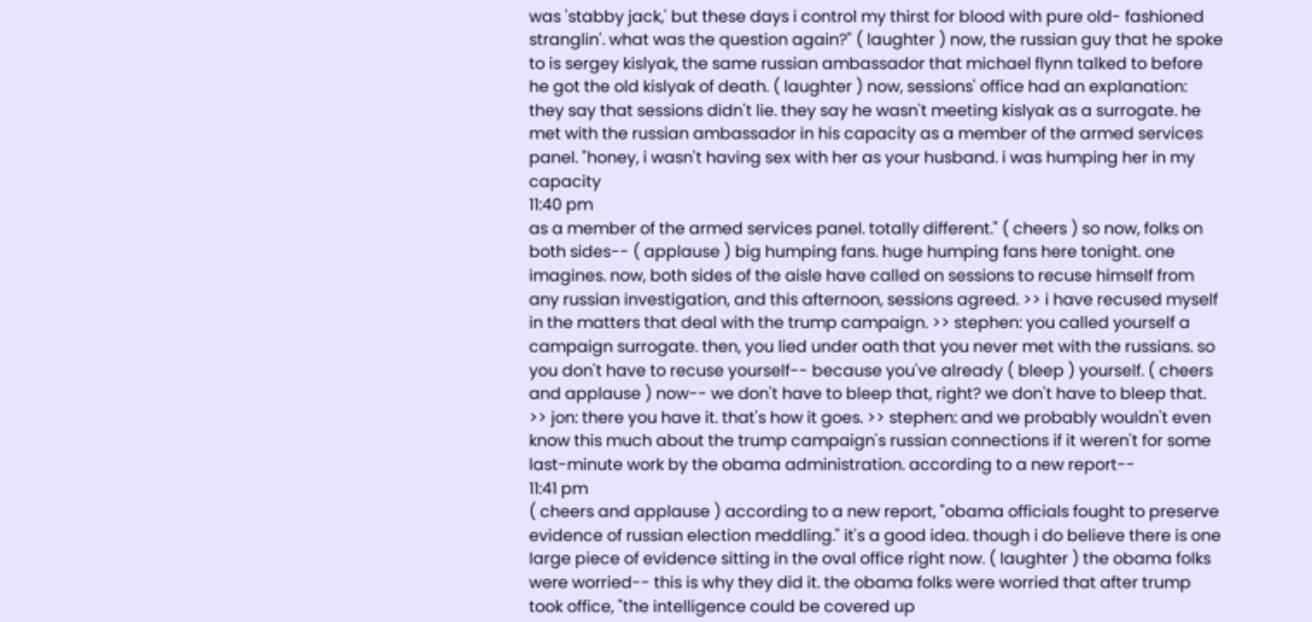was 'stabby jack,' but these days i control my thirst for blood with pure old- fashioned stranglin'. what was the question again?" ( laughter ) now, the russian guy that he spoke to is sergey kislyak, the same russian ambassador that michael flynn talked to before he got the old kislyak of death. ( laughter ) now, sessions' office had an explanation: they say that sessions didn't lie. they say he wasn't meeting kislyak as a surrogate. he met with the russian ambassador in his capacity as a member of the armed services panel. "honey, i wasn't having sex with her as your husband. i was humping her in my capacity
11:40 pm
as a member of the armed services panel. totally different." ( cheers ) so now, folks on both sides-- ( applause ) big humping fans. huge humping fans here tonight. one imagines. now, both sides of the aisle have called on sessions to recuse himself from any russian investigation, and this afternoon, sessions agreed. >> i have recused myself in the matters that deal with the trump campaign. >> stephen: you called yourself a campaign surrogate. then, you lied under oath that you never met with the russians. so you don't have to recuse yourself-- because you've already ( bleep ) yourself. ( cheers and applause ) now-- we don't have to bleep that, right? we don't have to bleep that. >> jon: there you have it. that's how it goes. >> stephen: and we probably wouldn't even know this much about the trump campaign's russian connections if it weren't for some last-minute work by the obama administration. according to a new report--
11:41 pm
( cheers and applause ) according to a new report, "obama officials fought to preserve evidence of russian election meddling." it's a good idea. though i do believe there is one large piece of evidence sitting in the oval office right now. ( laughter ) the obama folks were worried-- this is why they did it. the obama folks were worried that after trump took office, "the intelligence could be covered up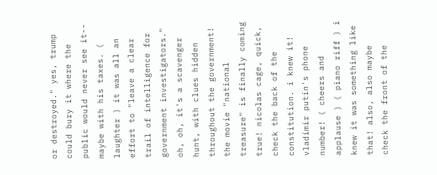or destroyed." yes, trump could bury it where the public would never see it-- maybe with his taxes. ( laughter ) it was all an effort to "leave a clear trail of intelligence for government investigators." oh, oh, it's a scavenger hunt, with clues hidden throughout the government! the movie "national treasure" is finally coming true! nicolas cage, quick, check the back of the constitution. i knew it! vladimir putin's phone number! ( cheers and applause ) ( piano riff ) i knew it was something like that! also, also maybe check the front of the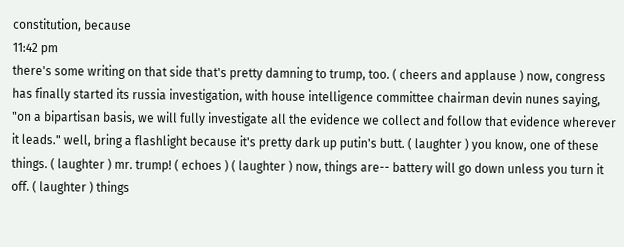constitution, because
11:42 pm
there's some writing on that side that's pretty damning to trump, too. ( cheers and applause ) now, congress has finally started its russia investigation, with house intelligence committee chairman devin nunes saying, "on a bipartisan basis, we will fully investigate all the evidence we collect and follow that evidence wherever it leads." well, bring a flashlight because it's pretty dark up putin's butt. ( laughter ) you know, one of these things. ( laughter ) mr. trump! ( echoes ) ( laughter ) now, things are-- battery will go down unless you turn it off. ( laughter ) things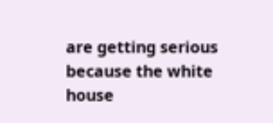are getting serious because the white house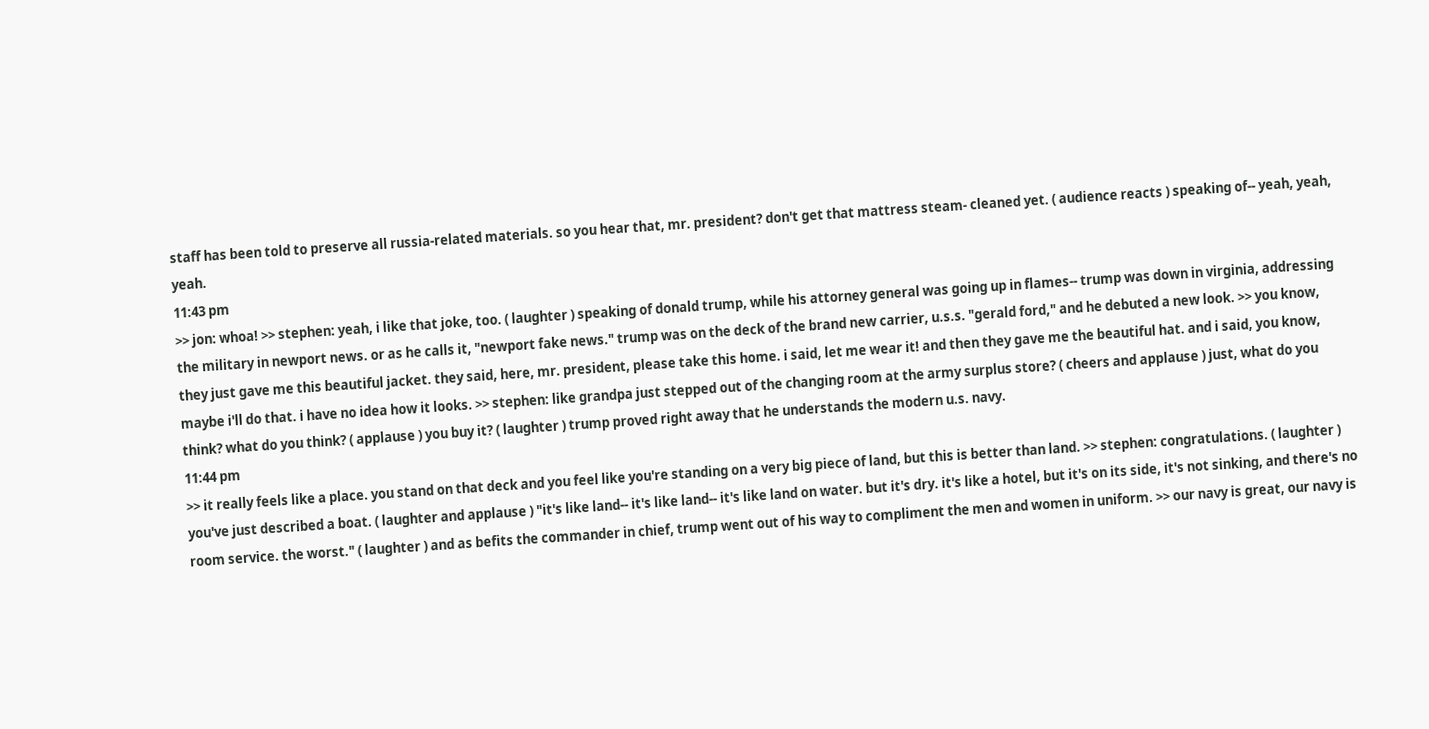staff has been told to preserve all russia-related materials. so you hear that, mr. president? don't get that mattress steam- cleaned yet. ( audience reacts ) speaking of-- yeah, yeah, yeah.
11:43 pm
>> jon: whoa! >> stephen: yeah, i like that joke, too. ( laughter ) speaking of donald trump, while his attorney general was going up in flames-- trump was down in virginia, addressing the military in newport news. or as he calls it, "newport fake news." trump was on the deck of the brand new carrier, u.s.s. "gerald ford," and he debuted a new look. >> you know, they just gave me this beautiful jacket. they said, here, mr. president, please take this home. i said, let me wear it! and then they gave me the beautiful hat. and i said, you know, maybe i'll do that. i have no idea how it looks. >> stephen: like grandpa just stepped out of the changing room at the army surplus store? ( cheers and applause ) just, what do you think? what do you think? ( applause ) you buy it? ( laughter ) trump proved right away that he understands the modern u.s. navy.
11:44 pm
>> it really feels like a place. you stand on that deck and you feel like you're standing on a very big piece of land, but this is better than land. >> stephen: congratulations. ( laughter ) you've just described a boat. ( laughter and applause ) "it's like land-- it's like land-- it's like land on water. but it's dry. it's like a hotel, but it's on its side, it's not sinking, and there's no room service. the worst." ( laughter ) and as befits the commander in chief, trump went out of his way to compliment the men and women in uniform. >> our navy is great, our navy is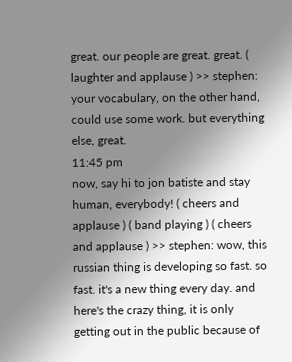great. our people are great. great. ( laughter and applause ) >> stephen: your vocabulary, on the other hand, could use some work. but everything else, great.
11:45 pm
now, say hi to jon batiste and stay human, everybody! ( cheers and applause ) ( band playing ) ( cheers and applause ) >> stephen: wow, this russian thing is developing so fast. so fast. it's a new thing every day. and here's the crazy thing, it is only getting out in the public because of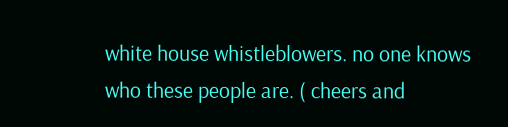white house whistleblowers. no one knows who these people are. ( cheers and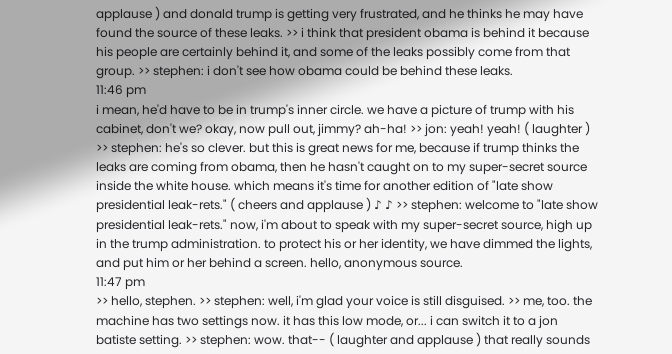applause ) and donald trump is getting very frustrated, and he thinks he may have found the source of these leaks. >> i think that president obama is behind it because his people are certainly behind it, and some of the leaks possibly come from that group. >> stephen: i don't see how obama could be behind these leaks.
11:46 pm
i mean, he'd have to be in trump's inner circle. we have a picture of trump with his cabinet, don't we? okay, now pull out, jimmy? ah-ha! >> jon: yeah! yeah! ( laughter ) >> stephen: he's so clever. but this is great news for me, because if trump thinks the leaks are coming from obama, then he hasn't caught on to my super-secret source inside the white house. which means it's time for another edition of "late show presidential leak-rets." ( cheers and applause ) ♪ ♪ >> stephen: welcome to "late show presidential leak-rets." now, i'm about to speak with my super-secret source, high up in the trump administration. to protect his or her identity, we have dimmed the lights, and put him or her behind a screen. hello, anonymous source.
11:47 pm
>> hello, stephen. >> stephen: well, i'm glad your voice is still disguised. >> me, too. the machine has two settings now. it has this low mode, or... i can switch it to a jon batiste setting. >> stephen: wow. that-- ( laughter and applause ) that really sounds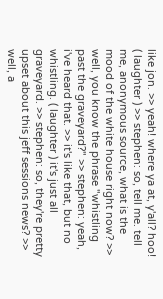like jon. >> yeah! where ya at, y'all? hoo! ( laughter ) >> stephen: so, tell me. tell me, anonymous source, what is the mood of the white house right now? >> well, you know the phrase "whistling past the graveyard?" >> stephen: yeah, i've heard that. >> it's like that, but no whistling. ( laughter ) it's just all graveyard. >> stephen: so, they're pretty upset about this jeff sessions news? >> well, a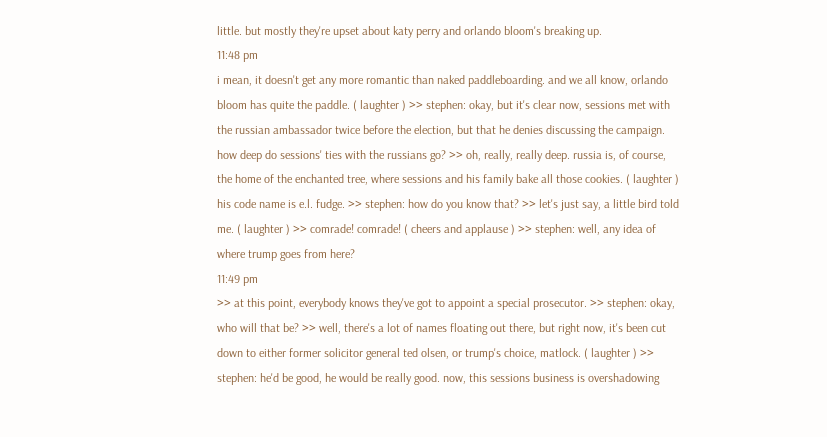little. but mostly they're upset about katy perry and orlando bloom's breaking up.
11:48 pm
i mean, it doesn't get any more romantic than naked paddleboarding. and we all know, orlando bloom has quite the paddle. ( laughter ) >> stephen: okay, but it's clear now, sessions met with the russian ambassador twice before the election, but that he denies discussing the campaign. how deep do sessions' ties with the russians go? >> oh, really, really deep. russia is, of course, the home of the enchanted tree, where sessions and his family bake all those cookies. ( laughter ) his code name is e.l. fudge. >> stephen: how do you know that? >> let's just say, a little bird told me. ( laughter ) >> comrade! comrade! ( cheers and applause ) >> stephen: well, any idea of where trump goes from here?
11:49 pm
>> at this point, everybody knows they've got to appoint a special prosecutor. >> stephen: okay, who will that be? >> well, there's a lot of names floating out there, but right now, it's been cut down to either former solicitor general ted olsen, or trump's choice, matlock. ( laughter ) >> stephen: he'd be good, he would be really good. now, this sessions business is overshadowing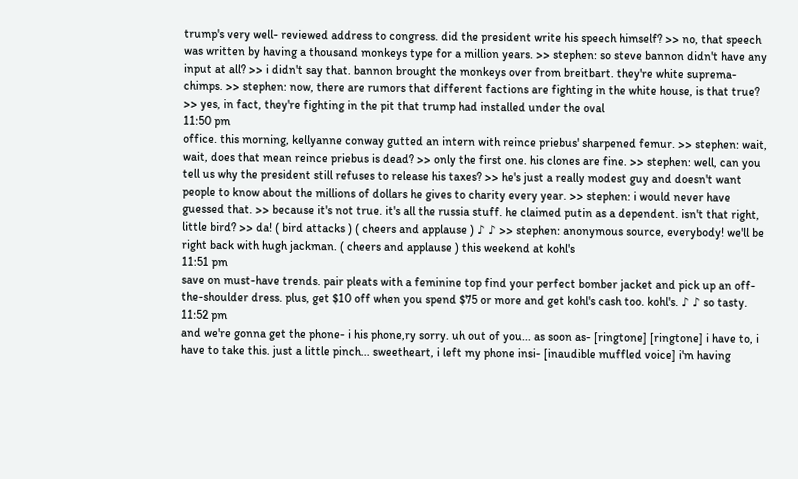trump's very well- reviewed address to congress. did the president write his speech himself? >> no, that speech was written by having a thousand monkeys type for a million years. >> stephen: so steve bannon didn't have any input at all? >> i didn't say that. bannon brought the monkeys over from breitbart. they're white suprema-chimps. >> stephen: now, there are rumors that different factions are fighting in the white house, is that true? >> yes, in fact, they're fighting in the pit that trump had installed under the oval
11:50 pm
office. this morning, kellyanne conway gutted an intern with reince priebus' sharpened femur. >> stephen: wait, wait, does that mean reince priebus is dead? >> only the first one. his clones are fine. >> stephen: well, can you tell us why the president still refuses to release his taxes? >> he's just a really modest guy and doesn't want people to know about the millions of dollars he gives to charity every year. >> stephen: i would never have guessed that. >> because it's not true. it's all the russia stuff. he claimed putin as a dependent. isn't that right, little bird? >> da! ( bird attacks ) ( cheers and applause ) ♪ ♪ >> stephen: anonymous source, everybody! we'll be right back with hugh jackman. ( cheers and applause ) this weekend at kohl's
11:51 pm
save on must-have trends. pair pleats with a feminine top find your perfect bomber jacket and pick up an off-the-shoulder dress. plus, get $10 off when you spend $75 or more and get kohl's cash too. kohl's. ♪ ♪ so tasty.
11:52 pm
and we're gonna get the phone- i his phone,ry sorry. uh out of you... as soon as- [ringtone] [ringtone] i have to, i have to take this. just a little pinch... sweetheart, i left my phone insi- [inaudible muffled voice] i'm having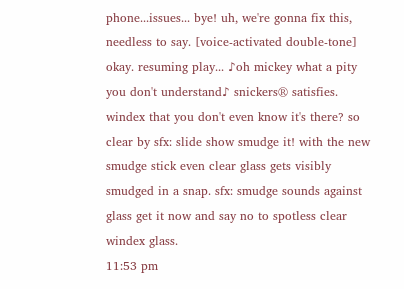phone...issues... bye! uh, we're gonna fix this, needless to say. [voice-activated double-tone] okay. resuming play... ♪oh mickey what a pity you don't understand♪ snickers® satisfies. windex that you don't even know it's there? so clear by sfx: slide show smudge it! with the new smudge stick even clear glass gets visibly smudged in a snap. sfx: smudge sounds against glass get it now and say no to spotless clear windex glass.
11:53 pm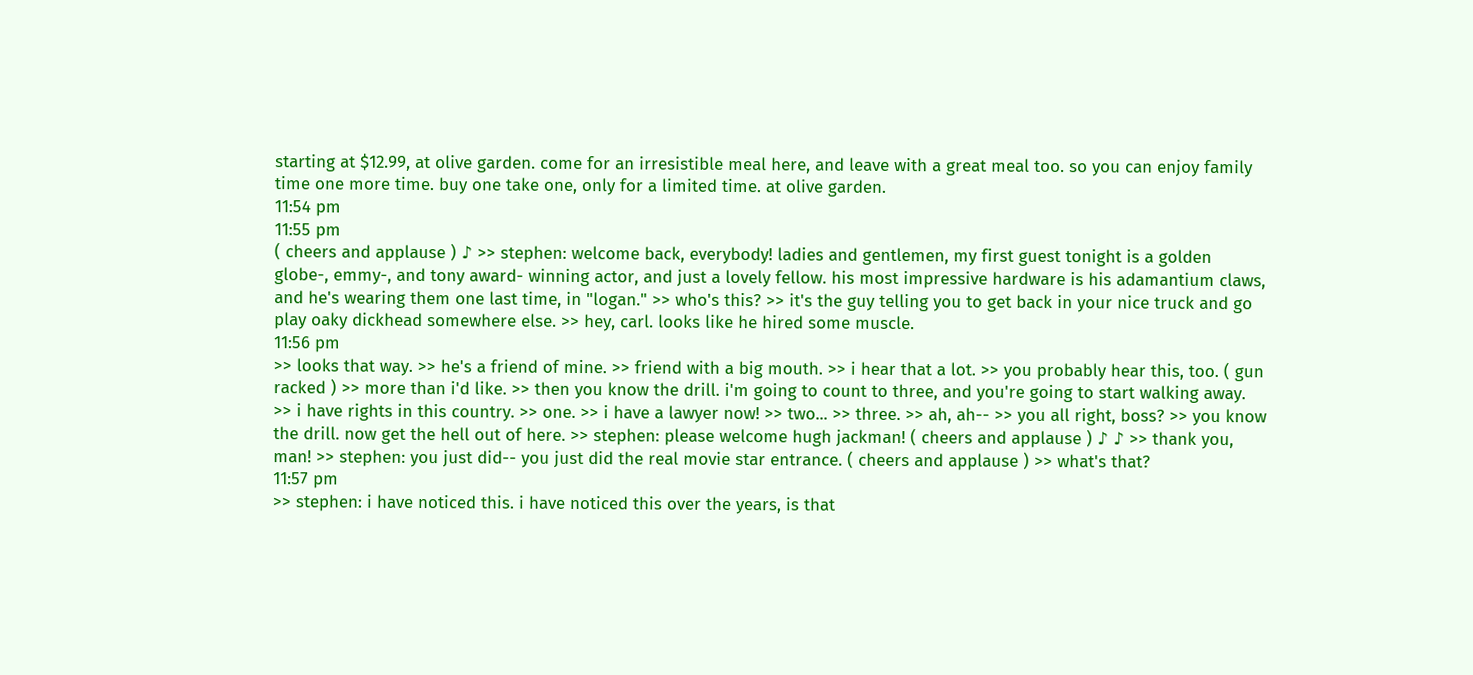starting at $12.99, at olive garden. come for an irresistible meal here, and leave with a great meal too. so you can enjoy family time one more time. buy one take one, only for a limited time. at olive garden.
11:54 pm
11:55 pm
( cheers and applause ) ♪ >> stephen: welcome back, everybody! ladies and gentlemen, my first guest tonight is a golden globe-, emmy-, and tony award- winning actor, and just a lovely fellow. his most impressive hardware is his adamantium claws, and he's wearing them one last time, in "logan." >> who's this? >> it's the guy telling you to get back in your nice truck and go play oaky dickhead somewhere else. >> hey, carl. looks like he hired some muscle.
11:56 pm
>> looks that way. >> he's a friend of mine. >> friend with a big mouth. >> i hear that a lot. >> you probably hear this, too. ( gun racked ) >> more than i'd like. >> then you know the drill. i'm going to count to three, and you're going to start walking away. >> i have rights in this country. >> one. >> i have a lawyer now! >> two... >> three. >> ah, ah-- >> you all right, boss? >> you know the drill. now get the hell out of here. >> stephen: please welcome hugh jackman! ( cheers and applause ) ♪ ♪ >> thank you, man! >> stephen: you just did-- you just did the real movie star entrance. ( cheers and applause ) >> what's that?
11:57 pm
>> stephen: i have noticed this. i have noticed this over the years, is that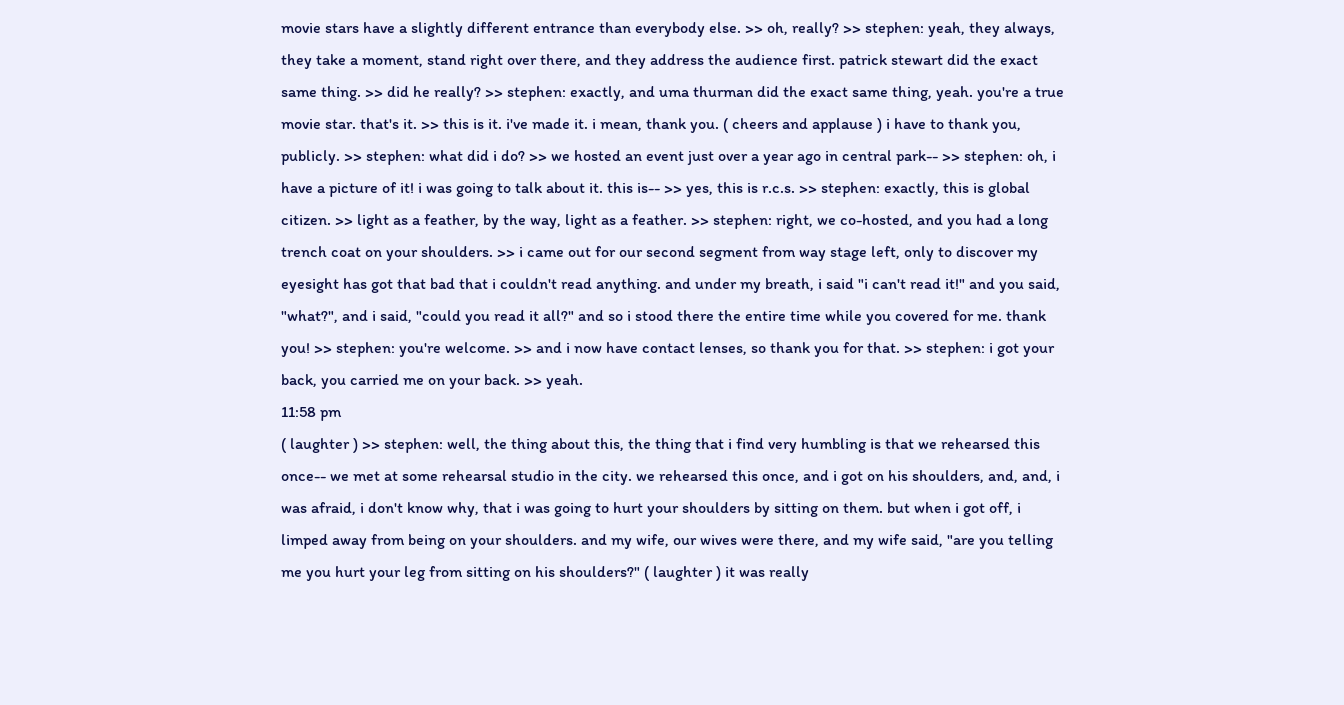movie stars have a slightly different entrance than everybody else. >> oh, really? >> stephen: yeah, they always, they take a moment, stand right over there, and they address the audience first. patrick stewart did the exact same thing. >> did he really? >> stephen: exactly, and uma thurman did the exact same thing, yeah. you're a true movie star. that's it. >> this is it. i've made it. i mean, thank you. ( cheers and applause ) i have to thank you, publicly. >> stephen: what did i do? >> we hosted an event just over a year ago in central park-- >> stephen: oh, i have a picture of it! i was going to talk about it. this is-- >> yes, this is r.c.s. >> stephen: exactly, this is global citizen. >> light as a feather, by the way, light as a feather. >> stephen: right, we co-hosted, and you had a long trench coat on your shoulders. >> i came out for our second segment from way stage left, only to discover my eyesight has got that bad that i couldn't read anything. and under my breath, i said "i can't read it!" and you said, "what?", and i said, "could you read it all?" and so i stood there the entire time while you covered for me. thank you! >> stephen: you're welcome. >> and i now have contact lenses, so thank you for that. >> stephen: i got your back, you carried me on your back. >> yeah.
11:58 pm
( laughter ) >> stephen: well, the thing about this, the thing that i find very humbling is that we rehearsed this once-- we met at some rehearsal studio in the city. we rehearsed this once, and i got on his shoulders, and, and, i was afraid, i don't know why, that i was going to hurt your shoulders by sitting on them. but when i got off, i limped away from being on your shoulders. and my wife, our wives were there, and my wife said, "are you telling me you hurt your leg from sitting on his shoulders?" ( laughter ) it was really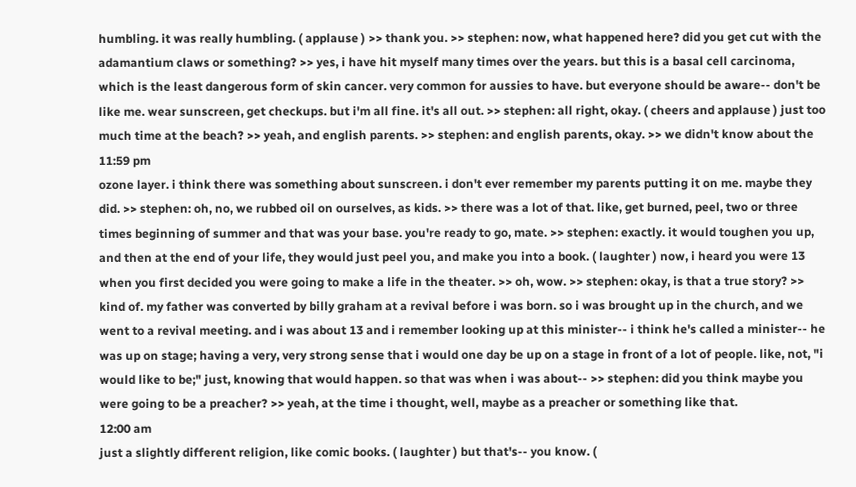humbling. it was really humbling. ( applause ) >> thank you. >> stephen: now, what happened here? did you get cut with the adamantium claws or something? >> yes, i have hit myself many times over the years. but this is a basal cell carcinoma, which is the least dangerous form of skin cancer. very common for aussies to have. but everyone should be aware-- don't be like me. wear sunscreen, get checkups. but i'm all fine. it's all out. >> stephen: all right, okay. ( cheers and applause ) just too much time at the beach? >> yeah, and english parents. >> stephen: and english parents, okay. >> we didn't know about the
11:59 pm
ozone layer. i think there was something about sunscreen. i don't ever remember my parents putting it on me. maybe they did. >> stephen: oh, no, we rubbed oil on ourselves, as kids. >> there was a lot of that. like, get burned, peel, two or three times beginning of summer and that was your base. you're ready to go, mate. >> stephen: exactly. it would toughen you up, and then at the end of your life, they would just peel you, and make you into a book. ( laughter ) now, i heard you were 13 when you first decided you were going to make a life in the theater. >> oh, wow. >> stephen: okay, is that a true story? >> kind of. my father was converted by billy graham at a revival before i was born. so i was brought up in the church, and we went to a revival meeting. and i was about 13 and i remember looking up at this minister-- i think he's called a minister-- he was up on stage; having a very, very strong sense that i would one day be up on a stage in front of a lot of people. like, not, "i would like to be;" just, knowing that would happen. so that was when i was about-- >> stephen: did you think maybe you were going to be a preacher? >> yeah, at the time i thought, well, maybe as a preacher or something like that.
12:00 am
just a slightly different religion, like comic books. ( laughter ) but that's-- you know. (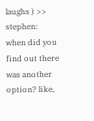laughs ) >> stephen: when did you find out there was another option? like,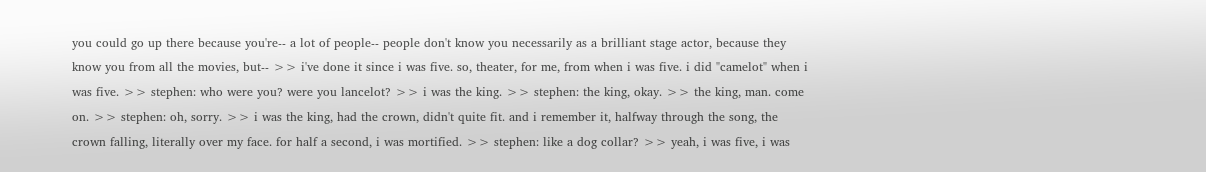you could go up there because you're-- a lot of people-- people don't know you necessarily as a brilliant stage actor, because they know you from all the movies, but-- >> i've done it since i was five. so, theater, for me, from when i was five. i did "camelot" when i was five. >> stephen: who were you? were you lancelot? >> i was the king. >> stephen: the king, okay. >> the king, man. come on. >> stephen: oh, sorry. >> i was the king, had the crown, didn't quite fit. and i remember it, halfway through the song, the crown falling, literally over my face. for half a second, i was mortified. >> stephen: like a dog collar? >> yeah, i was five, i was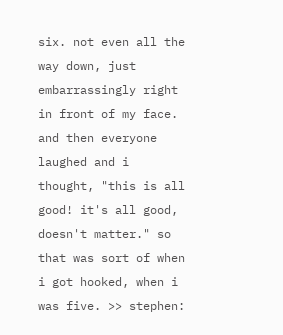six. not even all the way down, just embarrassingly right in front of my face. and then everyone laughed and i thought, "this is all good! it's all good, doesn't matter." so that was sort of when i got hooked, when i was five. >> stephen: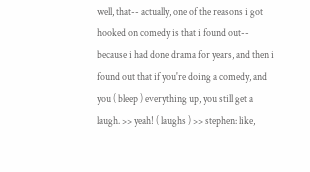well, that-- actually, one of the reasons i got hooked on comedy is that i found out-- because i had done drama for years, and then i found out that if you're doing a comedy, and you ( bleep ) everything up, you still get a laugh. >> yeah! ( laughs ) >> stephen: like,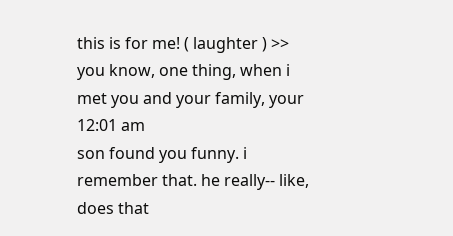this is for me! ( laughter ) >> you know, one thing, when i met you and your family, your
12:01 am
son found you funny. i remember that. he really-- like, does that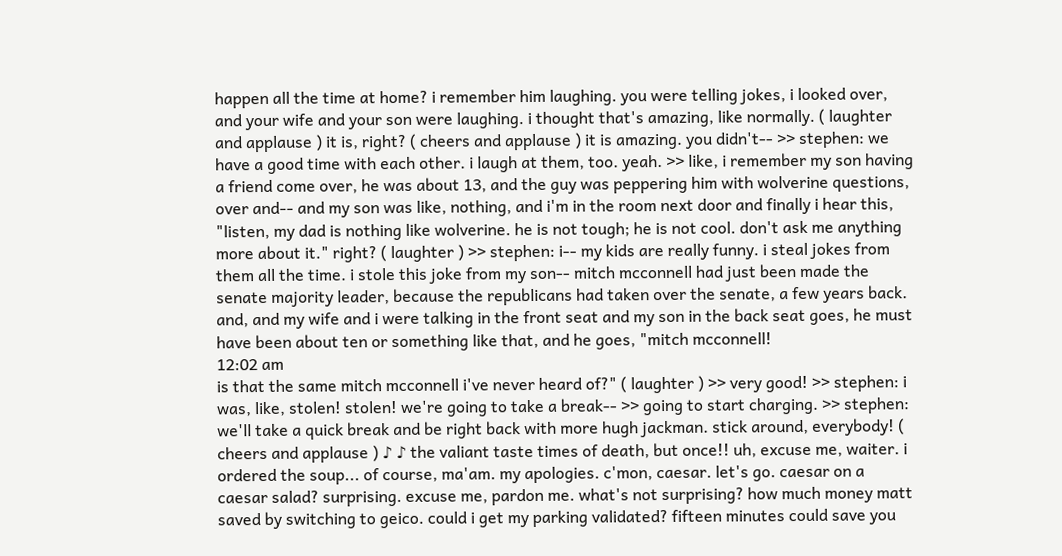happen all the time at home? i remember him laughing. you were telling jokes, i looked over, and your wife and your son were laughing. i thought that's amazing, like normally. ( laughter and applause ) it is, right? ( cheers and applause ) it is amazing. you didn't-- >> stephen: we have a good time with each other. i laugh at them, too. yeah. >> like, i remember my son having a friend come over, he was about 13, and the guy was peppering him with wolverine questions, over and-- and my son was like, nothing, and i'm in the room next door and finally i hear this, "listen, my dad is nothing like wolverine. he is not tough; he is not cool. don't ask me anything more about it." right? ( laughter ) >> stephen: i-- my kids are really funny. i steal jokes from them all the time. i stole this joke from my son-- mitch mcconnell had just been made the senate majority leader, because the republicans had taken over the senate, a few years back. and, and my wife and i were talking in the front seat and my son in the back seat goes, he must have been about ten or something like that, and he goes, "mitch mcconnell!
12:02 am
is that the same mitch mcconnell i've never heard of?" ( laughter ) >> very good! >> stephen: i was, like, stolen! stolen! we're going to take a break-- >> going to start charging. >> stephen: we'll take a quick break and be right back with more hugh jackman. stick around, everybody! ( cheers and applause ) ♪ ♪ the valiant taste times of death, but once!! uh, excuse me, waiter. i ordered the soup... of course, ma'am. my apologies. c'mon, caesar. let's go. caesar on a caesar salad? surprising. excuse me, pardon me. what's not surprising? how much money matt saved by switching to geico. could i get my parking validated? fifteen minutes could save you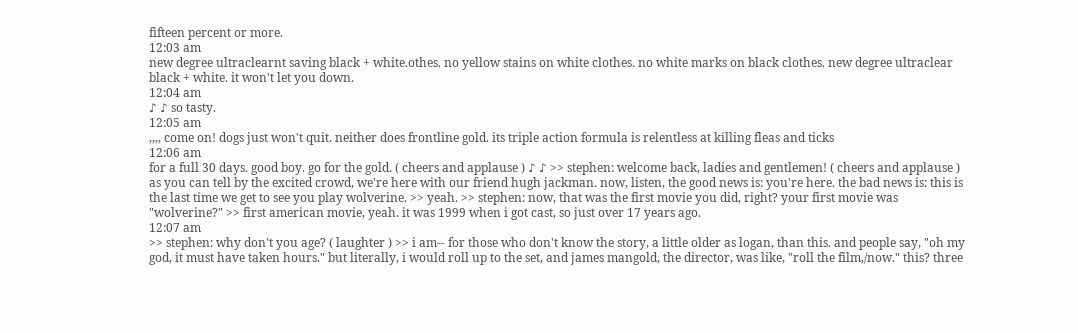fifteen percent or more.
12:03 am
new degree ultraclearnt saving black + white.othes. no yellow stains on white clothes. no white marks on black clothes. new degree ultraclear black + white. it won't let you down.
12:04 am
♪ ♪ so tasty.
12:05 am
,,,, come on! dogs just won't quit. neither does frontline gold. its triple action formula is relentless at killing fleas and ticks
12:06 am
for a full 30 days. good boy. go for the gold. ( cheers and applause ) ♪ ♪ >> stephen: welcome back, ladies and gentlemen! ( cheers and applause ) as you can tell by the excited crowd, we're here with our friend hugh jackman. now, listen, the good news is: you're here. the bad news is: this is the last time we get to see you play wolverine. >> yeah. >> stephen: now, that was the first movie you did, right? your first movie was "wolverine?" >> first american movie, yeah. it was 1999 when i got cast, so just over 17 years ago.
12:07 am
>> stephen: why don't you age? ( laughter ) >> i am-- for those who don't know the story, a little older as logan, than this. and people say, "oh my god, it must have taken hours." but literally, i would roll up to the set, and james mangold, the director, was like, "roll the film,/now." this? three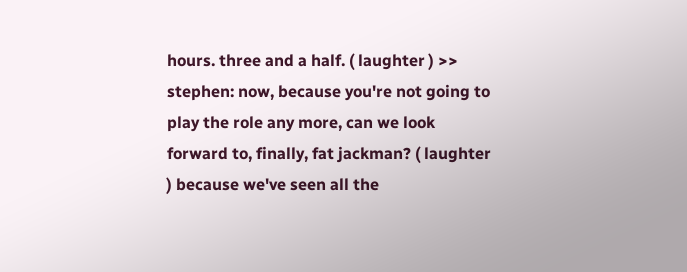hours. three and a half. ( laughter ) >> stephen: now, because you're not going to play the role any more, can we look forward to, finally, fat jackman? ( laughter ) because we've seen all the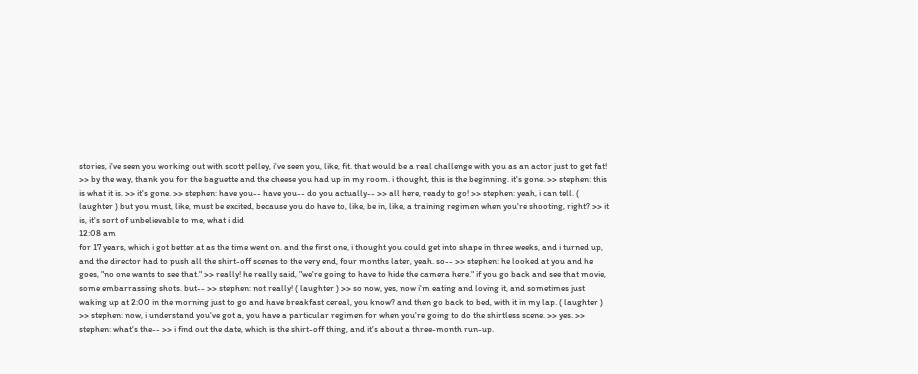stories, i've seen you working out with scott pelley, i've seen you, like, fit. that would be a real challenge with you as an actor just to get fat! >> by the way, thank you for the baguette and the cheese you had up in my room. i thought, this is the beginning. it's gone. >> stephen: this is what it is. >> it's gone. >> stephen: have you-- have you-- do you actually-- >> all here, ready to go! >> stephen: yeah, i can tell. ( laughter ) but you must, like, must be excited, because you do have to, like, be in, like, a training regimen when you're shooting, right? >> it is, it's sort of unbelievable to me, what i did
12:08 am
for 17 years, which i got better at as the time went on. and the first one, i thought you could get into shape in three weeks, and i turned up, and the director had to push all the shirt-off scenes to the very end, four months later, yeah. so-- >> stephen: he looked at you and he goes, "no one wants to see that." >> really! he really said, "we're going to have to hide the camera here." if you go back and see that movie, some embarrassing shots. but-- >> stephen: not really! ( laughter ) >> so now, yes, now i'm eating and loving it, and sometimes just waking up at 2:00 in the morning just to go and have breakfast cereal, you know? and then go back to bed, with it in my lap. ( laughter ) >> stephen: now, i understand you've got a, you have a particular regimen for when you're going to do the shirtless scene. >> yes. >> stephen: what's the-- >> i find out the date, which is the shirt-off thing, and it's about a three-month run-up.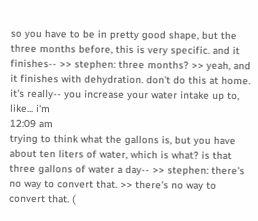so you have to be in pretty good shape, but the three months before, this is very specific. and it finishes-- >> stephen: three months? >> yeah, and it finishes with dehydration. don't do this at home. it's really-- you increase your water intake up to, like... i'm
12:09 am
trying to think what the gallons is, but you have about ten liters of water, which is what? is that three gallons of water a day-- >> stephen: there's no way to convert that. >> there's no way to convert that. (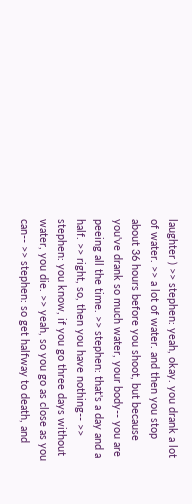laughter ) >> stephen: yeah, okay. you drank a lot of water. >> a lot of water. and then you stop about 36 hours before you shoot, but because you've drank so much water, your body-- you are peeing all the time. >> stephen: that's a day and a half. >> right, so, then you have nothing-- >> stephen: you know, if you go three days without water, you die. >> yeah, so you go as close as you can-- >> stephen: so get halfway to death, and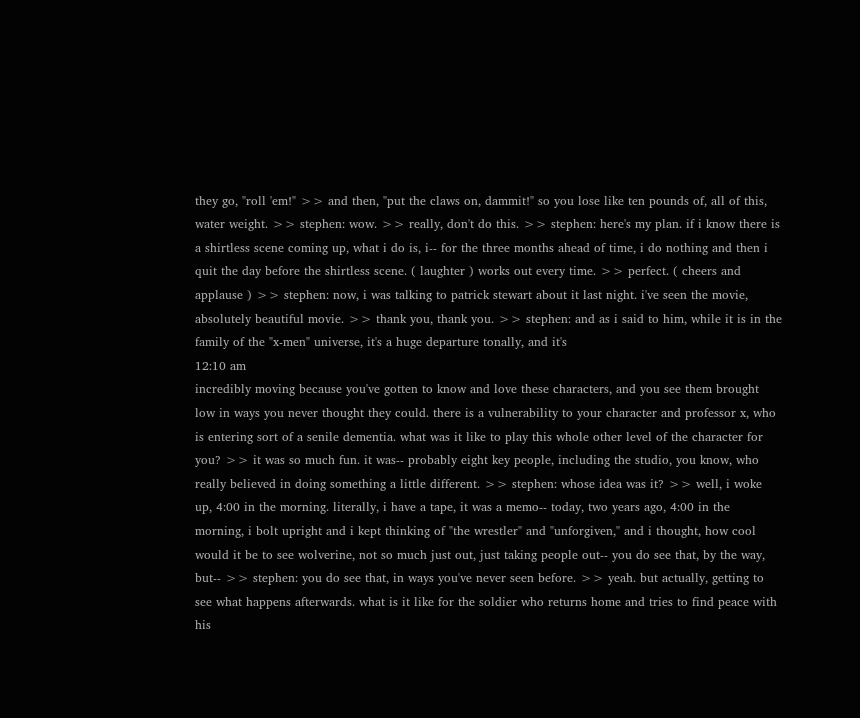they go, "roll 'em!" >> and then, "put the claws on, dammit!" so you lose like ten pounds of, all of this, water weight. >> stephen: wow. >> really, don't do this. >> stephen: here's my plan. if i know there is a shirtless scene coming up, what i do is, i-- for the three months ahead of time, i do nothing and then i quit the day before the shirtless scene. ( laughter ) works out every time. >> perfect. ( cheers and applause ) >> stephen: now, i was talking to patrick stewart about it last night. i've seen the movie, absolutely beautiful movie. >> thank you, thank you. >> stephen: and as i said to him, while it is in the family of the "x-men" universe, it's a huge departure tonally, and it's
12:10 am
incredibly moving because you've gotten to know and love these characters, and you see them brought low in ways you never thought they could. there is a vulnerability to your character and professor x, who is entering sort of a senile dementia. what was it like to play this whole other level of the character for you? >> it was so much fun. it was-- probably eight key people, including the studio, you know, who really believed in doing something a little different. >> stephen: whose idea was it? >> well, i woke up, 4:00 in the morning. literally, i have a tape, it was a memo-- today, two years ago, 4:00 in the morning, i bolt upright and i kept thinking of "the wrestler" and "unforgiven," and i thought, how cool would it be to see wolverine, not so much just out, just taking people out-- you do see that, by the way, but-- >> stephen: you do see that, in ways you've never seen before. >> yeah. but actually, getting to see what happens afterwards. what is it like for the soldier who returns home and tries to find peace with his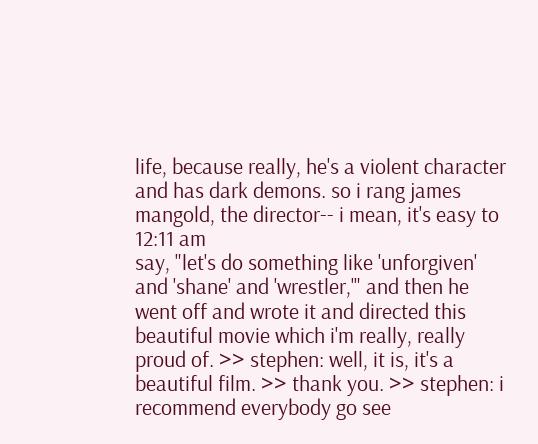life, because really, he's a violent character and has dark demons. so i rang james mangold, the director-- i mean, it's easy to
12:11 am
say, "let's do something like 'unforgiven' and 'shane' and 'wrestler,'" and then he went off and wrote it and directed this beautiful movie which i'm really, really proud of. >> stephen: well, it is, it's a beautiful film. >> thank you. >> stephen: i recommend everybody go see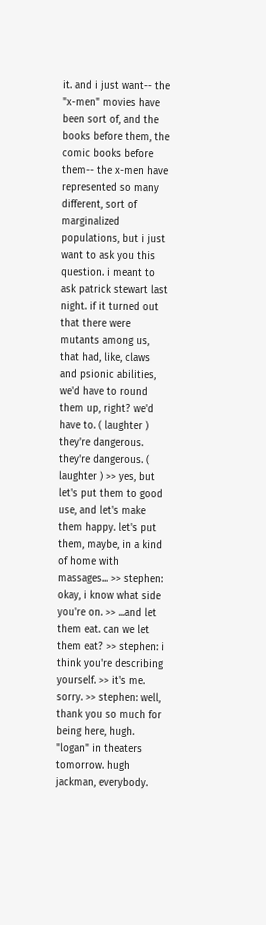it. and i just want-- the "x-men" movies have been sort of, and the books before them, the comic books before them-- the x-men have represented so many different, sort of marginalized populations, but i just want to ask you this question. i meant to ask patrick stewart last night. if it turned out that there were mutants among us, that had, like, claws and psionic abilities, we'd have to round them up, right? we'd have to. ( laughter ) they're dangerous. they're dangerous. ( laughter ) >> yes, but let's put them to good use, and let's make them happy. let's put them, maybe, in a kind of home with massages... >> stephen: okay, i know what side you're on. >> ...and let them eat. can we let them eat? >> stephen: i think you're describing yourself. >> it's me. sorry. >> stephen: well, thank you so much for being here, hugh. "logan" in theaters tomorrow. hugh jackman, everybody.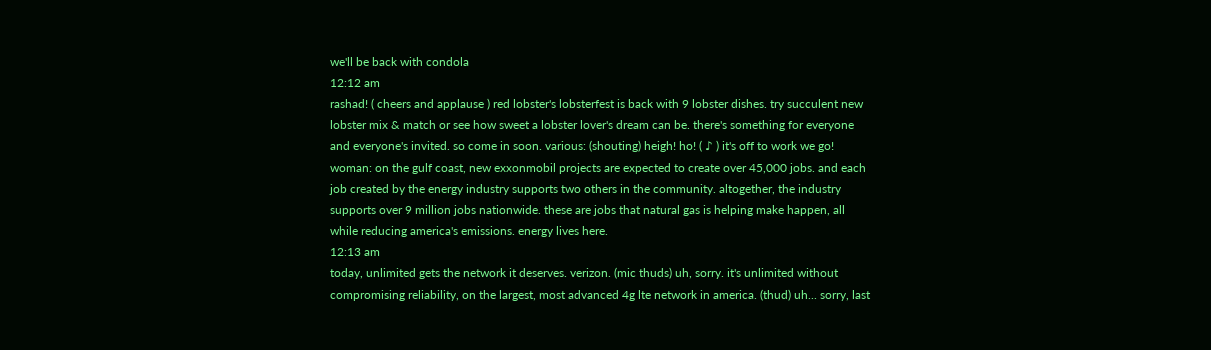we'll be back with condola
12:12 am
rashad! ( cheers and applause ) red lobster's lobsterfest is back with 9 lobster dishes. try succulent new lobster mix & match or see how sweet a lobster lover's dream can be. there's something for everyone and everyone's invited. so come in soon. various: (shouting) heigh! ho! ( ♪ ) it's off to work we go! woman: on the gulf coast, new exxonmobil projects are expected to create over 45,000 jobs. and each job created by the energy industry supports two others in the community. altogether, the industry supports over 9 million jobs nationwide. these are jobs that natural gas is helping make happen, all while reducing america's emissions. energy lives here.
12:13 am
today, unlimited gets the network it deserves. verizon. (mic thuds) uh, sorry. it's unlimited without compromising reliability, on the largest, most advanced 4g lte network in america. (thud) uh... sorry, last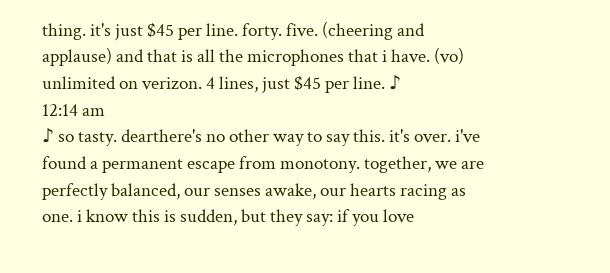thing. it's just $45 per line. forty. five. (cheering and applause) and that is all the microphones that i have. (vo) unlimited on verizon. 4 lines, just $45 per line. ♪
12:14 am
♪ so tasty. dearthere's no other way to say this. it's over. i've found a permanent escape from monotony. together, we are perfectly balanced, our senses awake, our hearts racing as one. i know this is sudden, but they say: if you love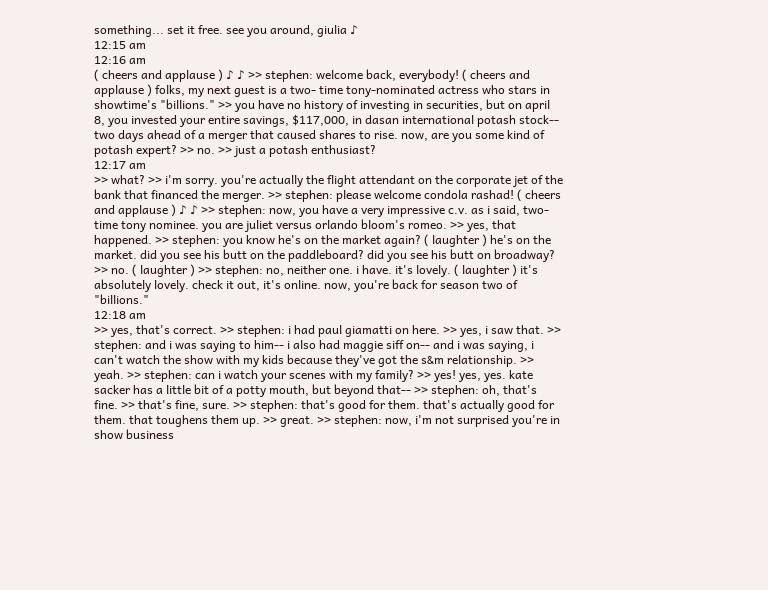something... set it free. see you around, giulia ♪
12:15 am
12:16 am
( cheers and applause ) ♪ ♪ >> stephen: welcome back, everybody! ( cheers and applause ) folks, my next guest is a two- time tony-nominated actress who stars in showtime's "billions." >> you have no history of investing in securities, but on april 8, you invested your entire savings, $117,000, in dasan international potash stock-- two days ahead of a merger that caused shares to rise. now, are you some kind of potash expert? >> no. >> just a potash enthusiast?
12:17 am
>> what? >> i'm sorry. you're actually the flight attendant on the corporate jet of the bank that financed the merger. >> stephen: please welcome condola rashad! ( cheers and applause ) ♪ ♪ >> stephen: now, you have a very impressive c.v. as i said, two-time tony nominee. you are juliet versus orlando bloom's romeo. >> yes, that happened. >> stephen: you know he's on the market again? ( laughter ) he's on the market. did you see his butt on the paddleboard? did you see his butt on broadway? >> no. ( laughter ) >> stephen: no, neither one. i have. it's lovely. ( laughter ) it's absolutely lovely. check it out, it's online. now, you're back for season two of "billions."
12:18 am
>> yes, that's correct. >> stephen: i had paul giamatti on here. >> yes, i saw that. >> stephen: and i was saying to him-- i also had maggie siff on-- and i was saying, i can't watch the show with my kids because they've got the s&m relationship. >> yeah. >> stephen: can i watch your scenes with my family? >> yes! yes, yes. kate sacker has a little bit of a potty mouth, but beyond that-- >> stephen: oh, that's fine. >> that's fine, sure. >> stephen: that's good for them. that's actually good for them. that toughens them up. >> great. >> stephen: now, i'm not surprised you're in show business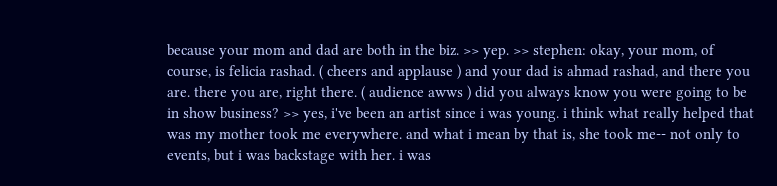because your mom and dad are both in the biz. >> yep. >> stephen: okay, your mom, of course, is felicia rashad. ( cheers and applause ) and your dad is ahmad rashad, and there you are. there you are, right there. ( audience awws ) did you always know you were going to be in show business? >> yes, i've been an artist since i was young. i think what really helped that was my mother took me everywhere. and what i mean by that is, she took me-- not only to events, but i was backstage with her. i was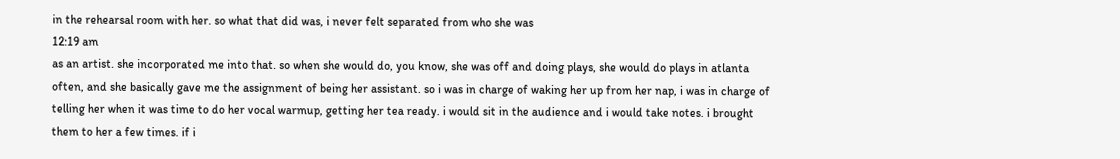in the rehearsal room with her. so what that did was, i never felt separated from who she was
12:19 am
as an artist. she incorporated me into that. so when she would do, you know, she was off and doing plays, she would do plays in atlanta often, and she basically gave me the assignment of being her assistant. so i was in charge of waking her up from her nap, i was in charge of telling her when it was time to do her vocal warmup, getting her tea ready. i would sit in the audience and i would take notes. i brought them to her a few times. if i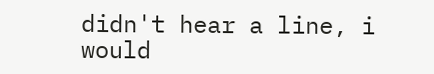didn't hear a line, i would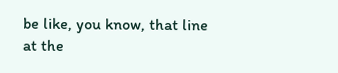be like, you know, that line at the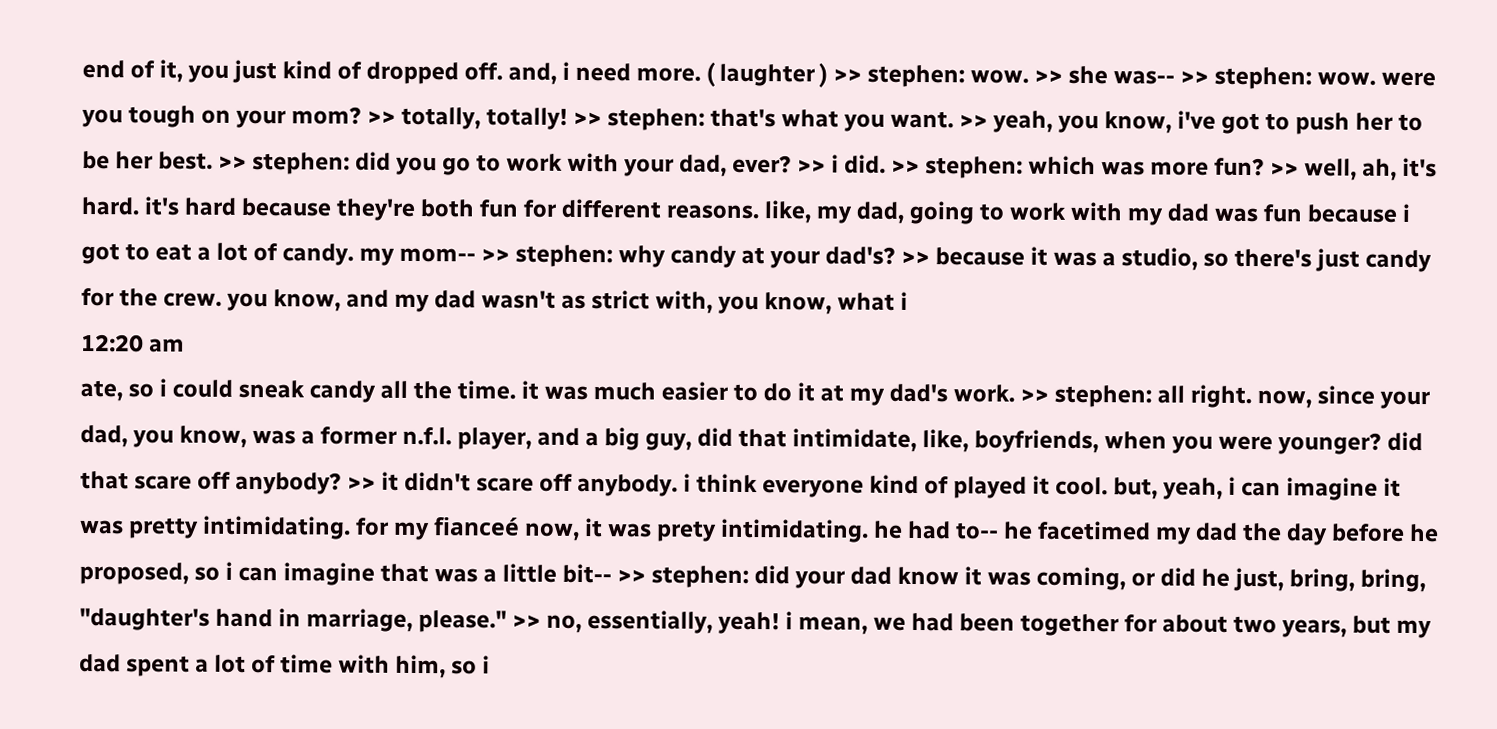end of it, you just kind of dropped off. and, i need more. ( laughter ) >> stephen: wow. >> she was-- >> stephen: wow. were you tough on your mom? >> totally, totally! >> stephen: that's what you want. >> yeah, you know, i've got to push her to be her best. >> stephen: did you go to work with your dad, ever? >> i did. >> stephen: which was more fun? >> well, ah, it's hard. it's hard because they're both fun for different reasons. like, my dad, going to work with my dad was fun because i got to eat a lot of candy. my mom-- >> stephen: why candy at your dad's? >> because it was a studio, so there's just candy for the crew. you know, and my dad wasn't as strict with, you know, what i
12:20 am
ate, so i could sneak candy all the time. it was much easier to do it at my dad's work. >> stephen: all right. now, since your dad, you know, was a former n.f.l. player, and a big guy, did that intimidate, like, boyfriends, when you were younger? did that scare off anybody? >> it didn't scare off anybody. i think everyone kind of played it cool. but, yeah, i can imagine it was pretty intimidating. for my fianceé now, it was prety intimidating. he had to-- he facetimed my dad the day before he proposed, so i can imagine that was a little bit-- >> stephen: did your dad know it was coming, or did he just, bring, bring, "daughter's hand in marriage, please." >> no, essentially, yeah! i mean, we had been together for about two years, but my dad spent a lot of time with him, so i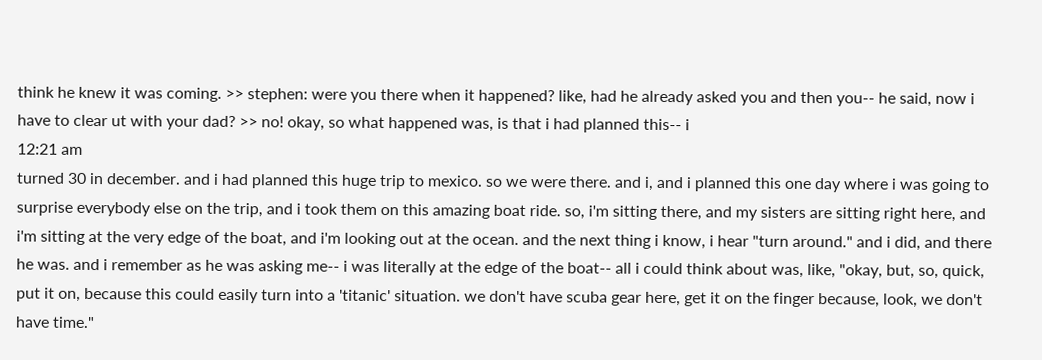think he knew it was coming. >> stephen: were you there when it happened? like, had he already asked you and then you-- he said, now i have to clear ut with your dad? >> no! okay, so what happened was, is that i had planned this-- i
12:21 am
turned 30 in december. and i had planned this huge trip to mexico. so we were there. and i, and i planned this one day where i was going to surprise everybody else on the trip, and i took them on this amazing boat ride. so, i'm sitting there, and my sisters are sitting right here, and i'm sitting at the very edge of the boat, and i'm looking out at the ocean. and the next thing i know, i hear "turn around." and i did, and there he was. and i remember as he was asking me-- i was literally at the edge of the boat-- all i could think about was, like, "okay, but, so, quick, put it on, because this could easily turn into a 'titanic' situation. we don't have scuba gear here, get it on the finger because, look, we don't have time."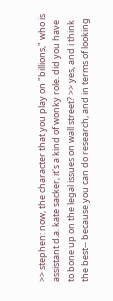>> stephen: now, the character that you play on "billions," who is assistant d.a. kate sacker, it's a kind of wonky role. did you have to bone up on the legal issues on wall street? >> yes, and i think the best-- because you can do research, and in terms of looking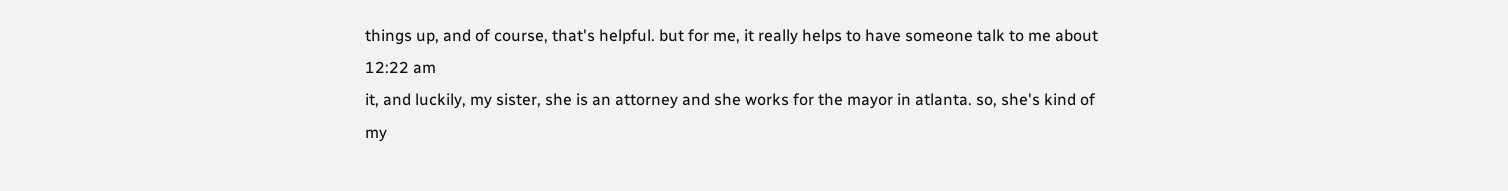things up, and of course, that's helpful. but for me, it really helps to have someone talk to me about
12:22 am
it, and luckily, my sister, she is an attorney and she works for the mayor in atlanta. so, she's kind of my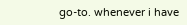go-to. whenever i have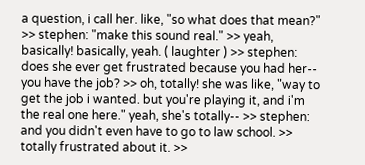a question, i call her. like, "so what does that mean?" >> stephen: "make this sound real." >> yeah, basically! basically, yeah. ( laughter ) >> stephen: does she ever get frustrated because you had her-- you have the job? >> oh, totally! she was like, "way to get the job i wanted. but you're playing it, and i'm the real one here." yeah, she's totally-- >> stephen: and you didn't even have to go to law school. >> totally frustrated about it. >>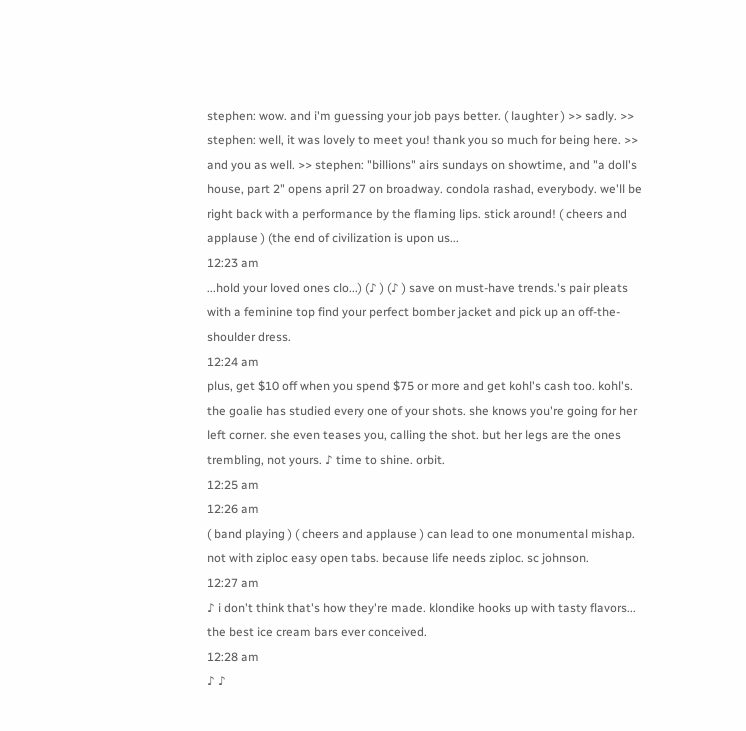stephen: wow. and i'm guessing your job pays better. ( laughter ) >> sadly. >> stephen: well, it was lovely to meet you! thank you so much for being here. >> and you as well. >> stephen: "billions" airs sundays on showtime, and "a doll's house, part 2" opens april 27 on broadway. condola rashad, everybody. we'll be right back with a performance by the flaming lips. stick around! ( cheers and applause ) (the end of civilization is upon us...
12:23 am
...hold your loved ones clo...) (♪ ) (♪ ) save on must-have trends.'s pair pleats with a feminine top find your perfect bomber jacket and pick up an off-the-shoulder dress.
12:24 am
plus, get $10 off when you spend $75 or more and get kohl's cash too. kohl's. the goalie has studied every one of your shots. she knows you're going for her left corner. she even teases you, calling the shot. but her legs are the ones trembling, not yours. ♪ time to shine. orbit.
12:25 am
12:26 am
( band playing ) ( cheers and applause ) can lead to one monumental mishap. not with ziploc easy open tabs. because life needs ziploc. sc johnson.
12:27 am
♪ i don't think that's how they're made. klondike hooks up with tasty flavors... the best ice cream bars ever conceived.
12:28 am
♪ ♪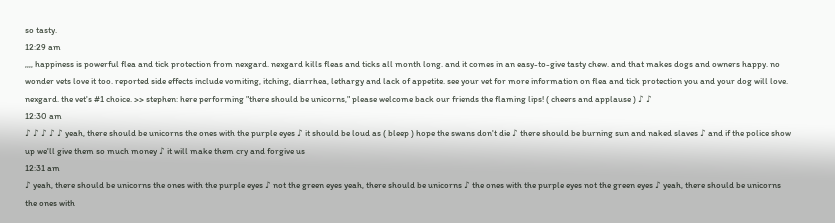so tasty.
12:29 am
,,,, happiness is powerful flea and tick protection from nexgard. nexgard kills fleas and ticks all month long. and it comes in an easy-to-give tasty chew. and that makes dogs and owners happy. no wonder vets love it too. reported side effects include vomiting, itching, diarrhea, lethargy and lack of appetite. see your vet for more information on flea and tick protection you and your dog will love. nexgard. the vet's #1 choice. >> stephen: here performing "there should be unicorns," please welcome back our friends the flaming lips! ( cheers and applause ) ♪ ♪
12:30 am
♪ ♪ ♪ ♪ ♪ yeah, there should be unicorns the ones with the purple eyes ♪ it should be loud as ( bleep ) hope the swans don't die ♪ there should be burning sun and naked slaves ♪ and if the police show up we'll give them so much money ♪ it will make them cry and forgive us
12:31 am
♪ yeah, there should be unicorns the ones with the purple eyes ♪ not the green eyes yeah, there should be unicorns ♪ the ones with the purple eyes not the green eyes ♪ yeah, there should be unicorns the ones with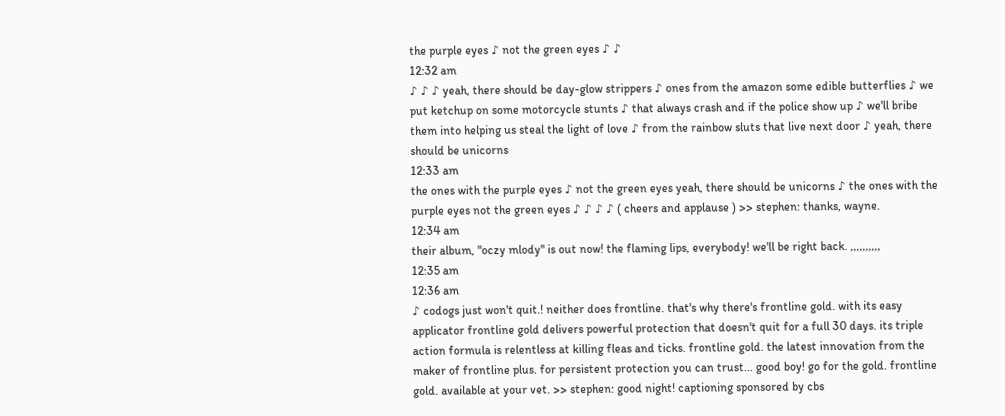the purple eyes ♪ not the green eyes ♪ ♪
12:32 am
♪ ♪ ♪ yeah, there should be day-glow strippers ♪ ones from the amazon some edible butterflies ♪ we put ketchup on some motorcycle stunts ♪ that always crash and if the police show up ♪ we'll bribe them into helping us steal the light of love ♪ from the rainbow sluts that live next door ♪ yeah, there should be unicorns
12:33 am
the ones with the purple eyes ♪ not the green eyes yeah, there should be unicorns ♪ the ones with the purple eyes not the green eyes ♪ ♪ ♪ ♪ ( cheers and applause ) >> stephen: thanks, wayne.
12:34 am
their album, "oczy mlody" is out now! the flaming lips, everybody! we'll be right back. ,,,,,,,,,,
12:35 am
12:36 am
♪ codogs just won't quit.! neither does frontline. that's why there's frontline gold. with its easy applicator frontline gold delivers powerful protection that doesn't quit for a full 30 days. its triple action formula is relentless at killing fleas and ticks. frontline gold. the latest innovation from the maker of frontline plus. for persistent protection you can trust... good boy! go for the gold. frontline gold. available at your vet. >> stephen: good night! captioning sponsored by cbs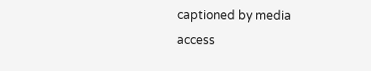captioned by media access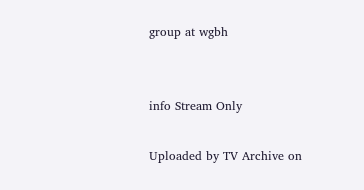group at wgbh


info Stream Only

Uploaded by TV Archive on